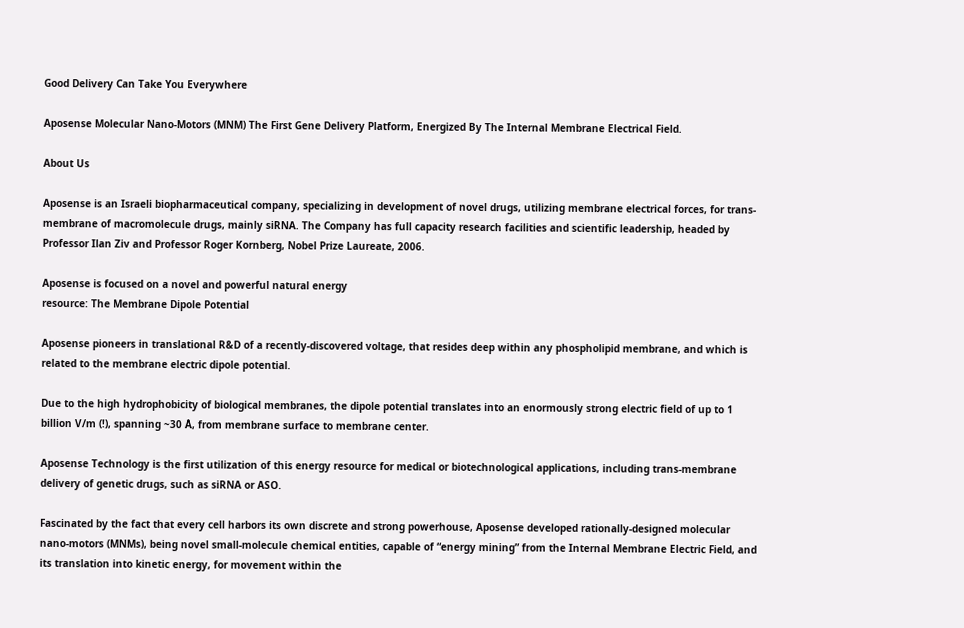Good Delivery Can Take You Everywhere

Aposense Molecular Nano-Motors (MNM) The First Gene Delivery Platform, Energized By The Internal Membrane Electrical Field.

About Us

Aposense is an Israeli biopharmaceutical company, specializing in development of novel drugs, utilizing membrane electrical forces, for trans-membrane of macromolecule drugs, mainly siRNA. The Company has full capacity research facilities and scientific leadership, headed by Professor Ilan Ziv and Professor Roger Kornberg, Nobel Prize Laureate, 2006.

Aposense is focused on a novel and powerful natural energy
resource: The Membrane Dipole Potential

Aposense pioneers in translational R&D of a recently-discovered voltage, that resides deep within any phospholipid membrane, and which is related to the membrane electric dipole potential.

Due to the high hydrophobicity of biological membranes, the dipole potential translates into an enormously strong electric field of up to 1 billion V/m (!), spanning ~30 Å, from membrane surface to membrane center.

Aposense Technology is the first utilization of this energy resource for medical or biotechnological applications, including trans-membrane delivery of genetic drugs, such as siRNA or ASO.

Fascinated by the fact that every cell harbors its own discrete and strong powerhouse, Aposense developed rationally-designed molecular nano-motors (MNMs), being novel small-molecule chemical entities, capable of “energy mining” from the Internal Membrane Electric Field, and its translation into kinetic energy, for movement within the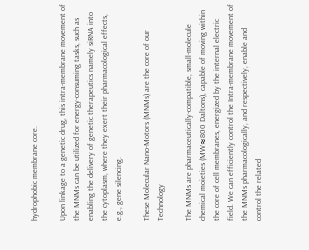hydrophobic membrane core.

Upon linkage to a genetic drug, this intra-membrane movement of the MNMs can be utilized for energy-consuming tasks, such as enabling the delivery of genetic therapeutics namely siRNA into the cytoplasm, where they exert their pharmacological effects, e.g., gene silencing.

These Molecular Nano-Motors (MNMs) are the core of our Technology

The MNMs are pharmaceutically-compatible, small-molecule chemical moieties (MW≈800 Daltons), capable of moving within the core of cell membranes, energized by the internal electric field. We can efficiently control the Intra-membrane movement of the MNMs pharmacologically, and respectively, enable and control the related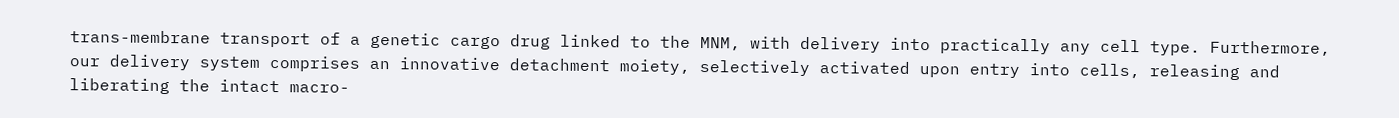trans-membrane transport of a genetic cargo drug linked to the MNM, with delivery into practically any cell type. Furthermore, our delivery system comprises an innovative detachment moiety, selectively activated upon entry into cells, releasing and liberating the intact macro-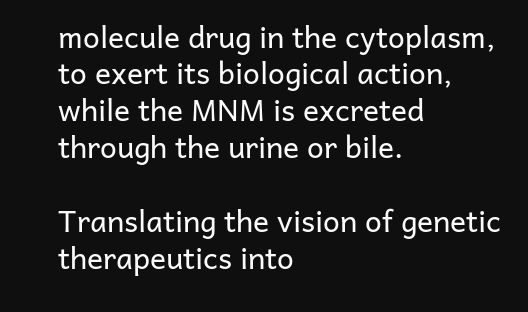molecule drug in the cytoplasm, to exert its biological action, while the MNM is excreted through the urine or bile.

Translating the vision of genetic therapeutics into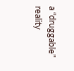a “druggable” reality